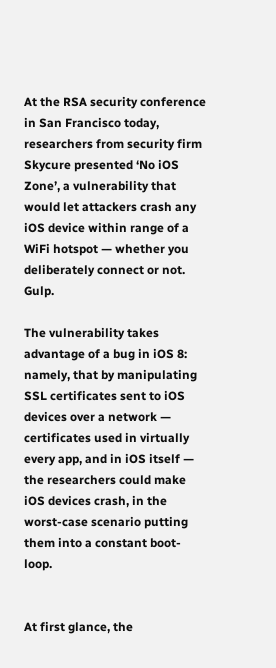At the RSA security conference in San Francisco today, researchers from security firm Skycure presented ‘No iOS Zone’, a vulnerability that would let attackers crash any iOS device within range of a WiFi hotspot — whether you deliberately connect or not. Gulp.

The vulnerability takes advantage of a bug in iOS 8: namely, that by manipulating SSL certificates sent to iOS devices over a network — certificates used in virtually every app, and in iOS itself — the researchers could make iOS devices crash, in the worst-case scenario putting them into a constant boot-loop.


At first glance, the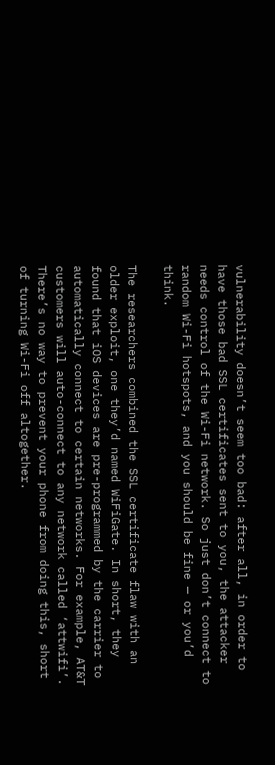vulnerability doesn’t seem too bad: after all, in order to have those bad SSL certificates sent to you, the attacker needs control of the Wi-Fi network. So just don’t connect to random Wi-Fi hotspots, and you should be fine — or you’d think.

The researchers combined the SSL certificate flaw with an older exploit, one they’d named WiFiGate. In short, they found that iOS devices are pre-programmed by the carrier to automatically connect to certain networks. For example, AT&T customers will auto-connect to any network called ‘attwifi’. There’s no way to prevent your phone from doing this, short of turning Wi-Fi off altogether.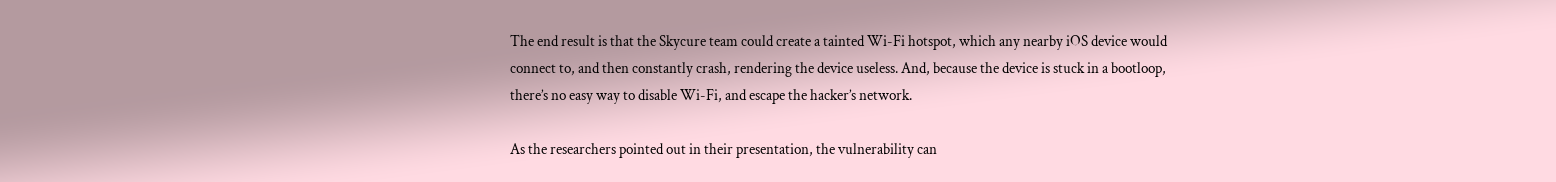The end result is that the Skycure team could create a tainted Wi-Fi hotspot, which any nearby iOS device would connect to, and then constantly crash, rendering the device useless. And, because the device is stuck in a bootloop, there’s no easy way to disable Wi-Fi, and escape the hacker’s network.

As the researchers pointed out in their presentation, the vulnerability can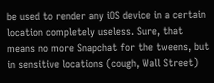be used to render any iOS device in a certain location completely useless. Sure, that means no more Snapchat for the tweens, but in sensitive locations (cough, Wall Street)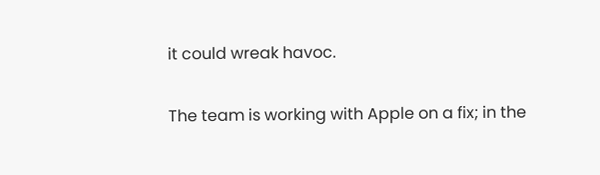it could wreak havoc.

The team is working with Apple on a fix; in the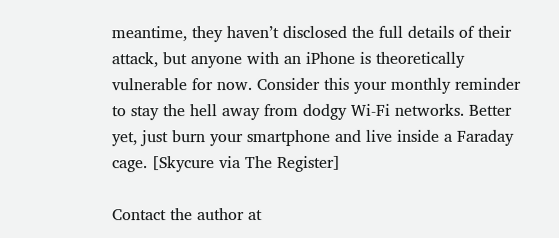meantime, they haven’t disclosed the full details of their attack, but anyone with an iPhone is theoretically vulnerable for now. Consider this your monthly reminder to stay the hell away from dodgy Wi-Fi networks. Better yet, just burn your smartphone and live inside a Faraday cage. [Skycure via The Register]

Contact the author at